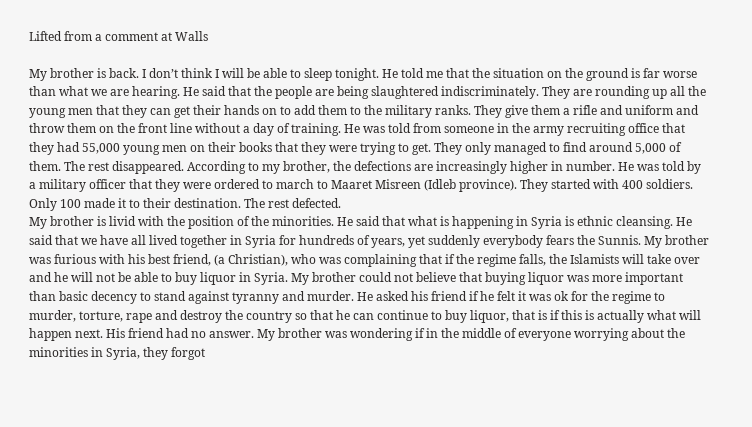Lifted from a comment at Walls

My brother is back. I don’t think I will be able to sleep tonight. He told me that the situation on the ground is far worse than what we are hearing. He said that the people are being slaughtered indiscriminately. They are rounding up all the young men that they can get their hands on to add them to the military ranks. They give them a rifle and uniform and throw them on the front line without a day of training. He was told from someone in the army recruiting office that they had 55,000 young men on their books that they were trying to get. They only managed to find around 5,000 of them. The rest disappeared. According to my brother, the defections are increasingly higher in number. He was told by a military officer that they were ordered to march to Maaret Misreen (Idleb province). They started with 400 soldiers. Only 100 made it to their destination. The rest defected.
My brother is livid with the position of the minorities. He said that what is happening in Syria is ethnic cleansing. He said that we have all lived together in Syria for hundreds of years, yet suddenly everybody fears the Sunnis. My brother was furious with his best friend, (a Christian), who was complaining that if the regime falls, the Islamists will take over and he will not be able to buy liquor in Syria. My brother could not believe that buying liquor was more important than basic decency to stand against tyranny and murder. He asked his friend if he felt it was ok for the regime to murder, torture, rape and destroy the country so that he can continue to buy liquor, that is if this is actually what will happen next. His friend had no answer. My brother was wondering if in the middle of everyone worrying about the minorities in Syria, they forgot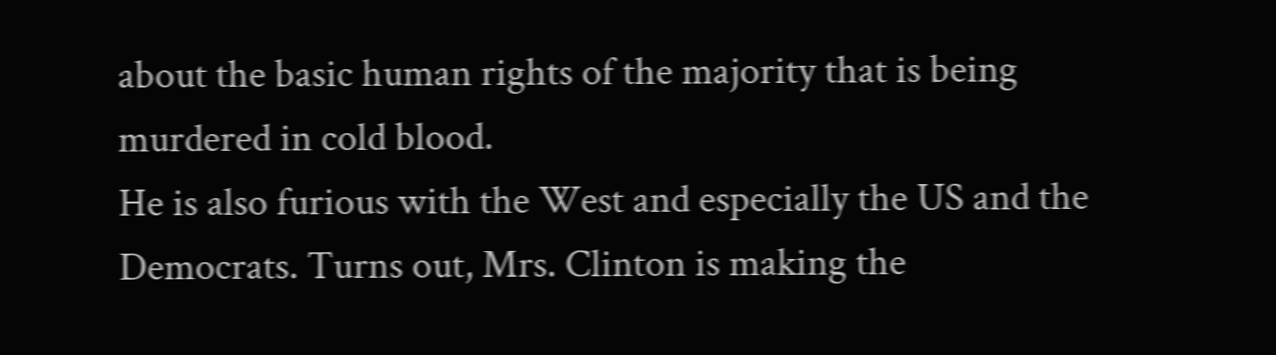about the basic human rights of the majority that is being murdered in cold blood.
He is also furious with the West and especially the US and the Democrats. Turns out, Mrs. Clinton is making the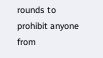rounds to prohibit anyone from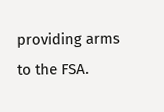providing arms to the FSA.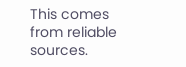This comes from reliable sources.